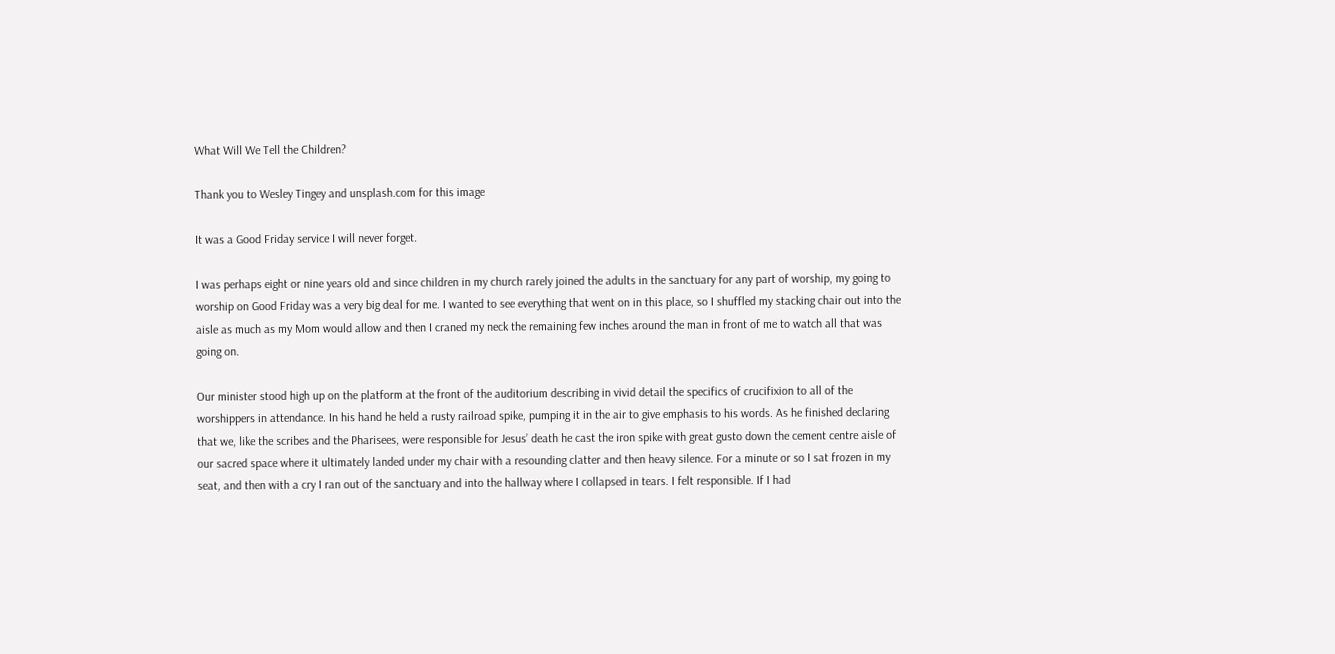What Will We Tell the Children?

Thank you to Wesley Tingey and unsplash.com for this image

It was a Good Friday service I will never forget.

I was perhaps eight or nine years old and since children in my church rarely joined the adults in the sanctuary for any part of worship, my going to worship on Good Friday was a very big deal for me. I wanted to see everything that went on in this place, so I shuffled my stacking chair out into the aisle as much as my Mom would allow and then I craned my neck the remaining few inches around the man in front of me to watch all that was going on.

Our minister stood high up on the platform at the front of the auditorium describing in vivid detail the specifics of crucifixion to all of the worshippers in attendance. In his hand he held a rusty railroad spike, pumping it in the air to give emphasis to his words. As he finished declaring that we, like the scribes and the Pharisees, were responsible for Jesus’ death he cast the iron spike with great gusto down the cement centre aisle of our sacred space where it ultimately landed under my chair with a resounding clatter and then heavy silence. For a minute or so I sat frozen in my seat, and then with a cry I ran out of the sanctuary and into the hallway where I collapsed in tears. I felt responsible. If I had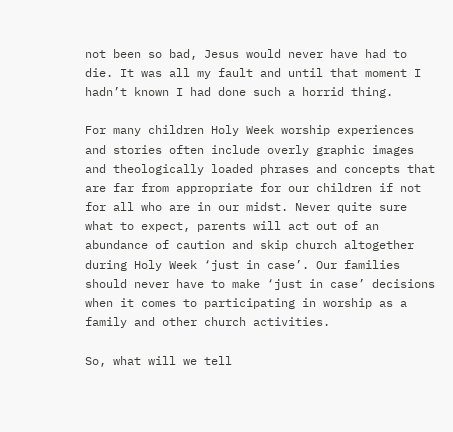not been so bad, Jesus would never have had to die. It was all my fault and until that moment I hadn’t known I had done such a horrid thing.

For many children Holy Week worship experiences and stories often include overly graphic images and theologically loaded phrases and concepts that are far from appropriate for our children if not for all who are in our midst. Never quite sure what to expect, parents will act out of an abundance of caution and skip church altogether during Holy Week ‘just in case’. Our families should never have to make ‘just in case’ decisions when it comes to participating in worship as a family and other church activities.

So, what will we tell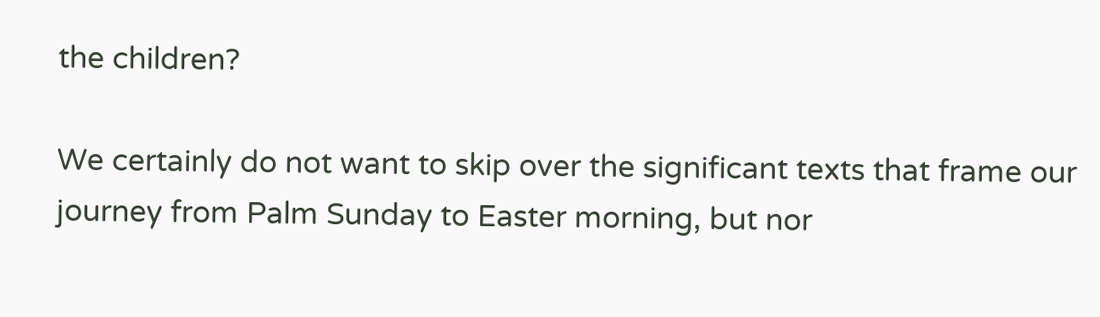the children?

We certainly do not want to skip over the significant texts that frame our journey from Palm Sunday to Easter morning, but nor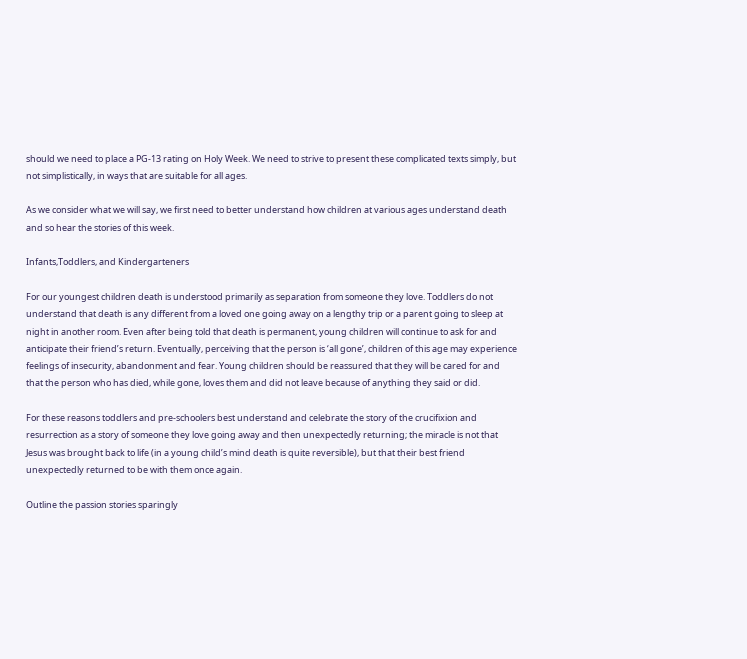should we need to place a PG-13 rating on Holy Week. We need to strive to present these complicated texts simply, but not simplistically, in ways that are suitable for all ages.

As we consider what we will say, we first need to better understand how children at various ages understand death and so hear the stories of this week.

Infants,Toddlers, and Kindergarteners

For our youngest children death is understood primarily as separation from someone they love. Toddlers do not understand that death is any different from a loved one going away on a lengthy trip or a parent going to sleep at night in another room. Even after being told that death is permanent, young children will continue to ask for and anticipate their friend’s return. Eventually, perceiving that the person is ‘all gone’, children of this age may experience feelings of insecurity, abandonment and fear. Young children should be reassured that they will be cared for and that the person who has died, while gone, loves them and did not leave because of anything they said or did.

For these reasons toddlers and pre-schoolers best understand and celebrate the story of the crucifixion and resurrection as a story of someone they love going away and then unexpectedly returning; the miracle is not that Jesus was brought back to life (in a young child’s mind death is quite reversible), but that their best friend unexpectedly returned to be with them once again.

Outline the passion stories sparingly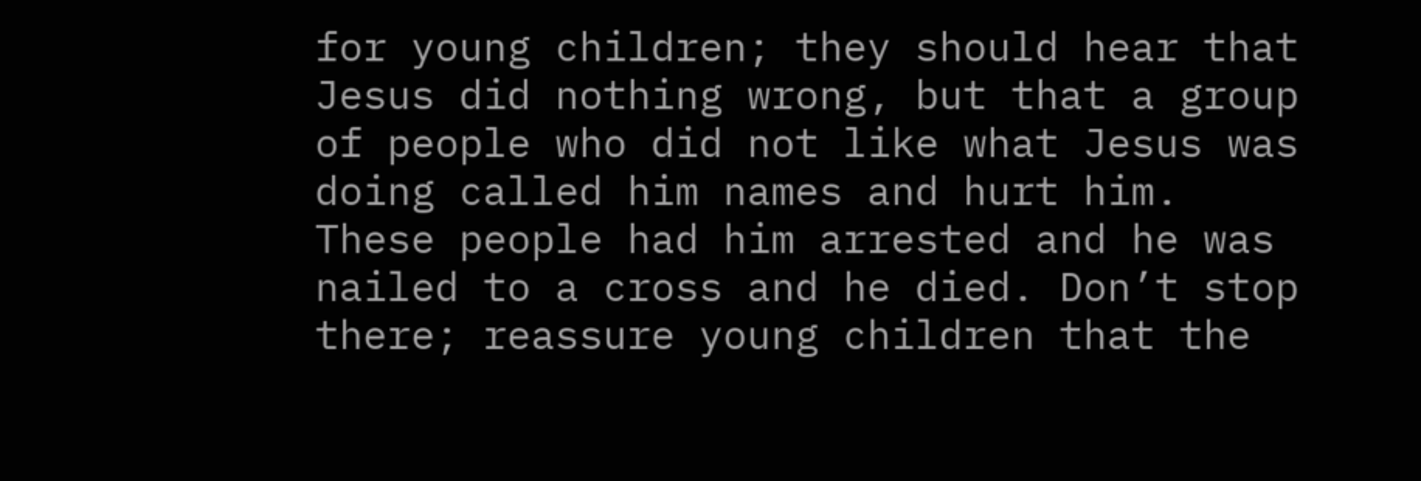for young children; they should hear that Jesus did nothing wrong, but that a group of people who did not like what Jesus was doing called him names and hurt him. These people had him arrested and he was nailed to a cross and he died. Don’t stop there; reassure young children that the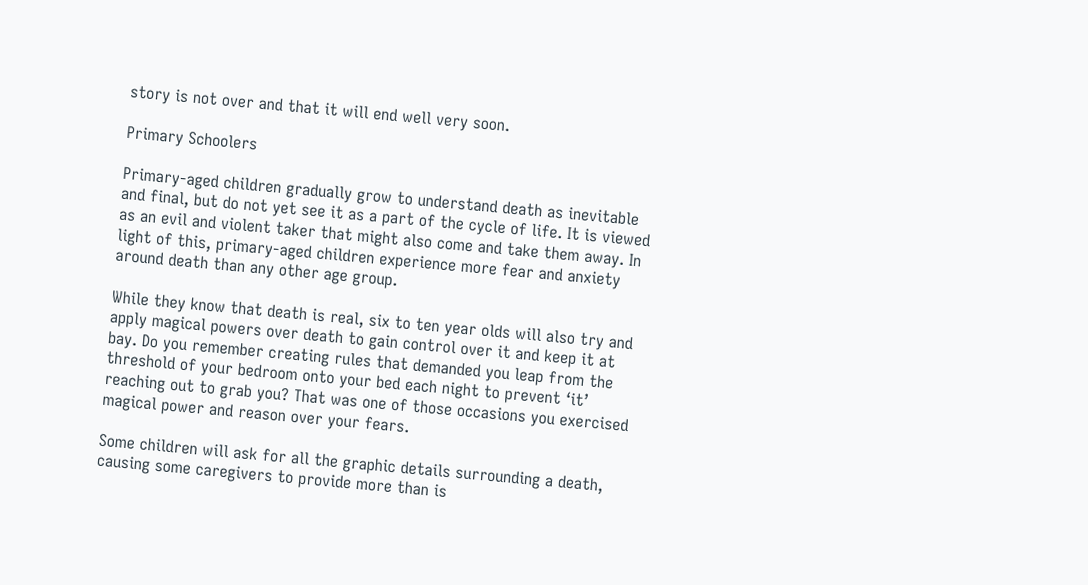story is not over and that it will end well very soon.

Primary Schoolers

Primary-aged children gradually grow to understand death as inevitable and final, but do not yet see it as a part of the cycle of life. It is viewed as an evil and violent taker that might also come and take them away. In light of this, primary-aged children experience more fear and anxiety around death than any other age group.

While they know that death is real, six to ten year olds will also try and apply magical powers over death to gain control over it and keep it at bay. Do you remember creating rules that demanded you leap from the threshold of your bedroom onto your bed each night to prevent ‘it’ reaching out to grab you? That was one of those occasions you exercised magical power and reason over your fears.

Some children will ask for all the graphic details surrounding a death, causing some caregivers to provide more than is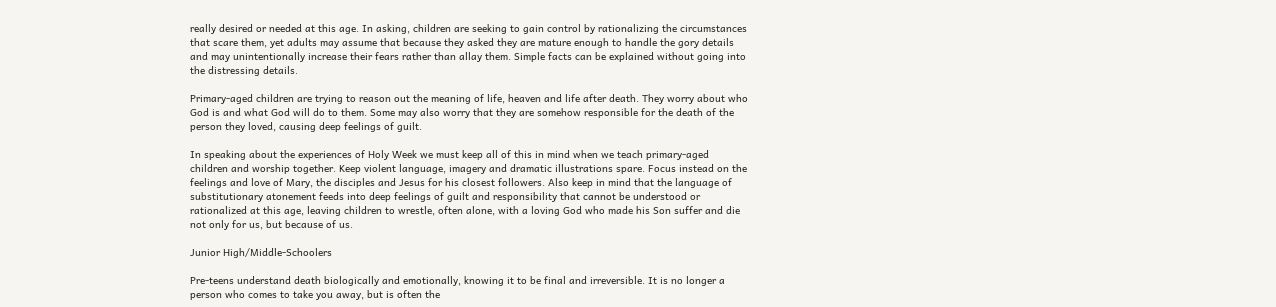really desired or needed at this age. In asking, children are seeking to gain control by rationalizing the circumstances that scare them, yet adults may assume that because they asked they are mature enough to handle the gory details and may unintentionally increase their fears rather than allay them. Simple facts can be explained without going into the distressing details.

Primary-aged children are trying to reason out the meaning of life, heaven and life after death. They worry about who God is and what God will do to them. Some may also worry that they are somehow responsible for the death of the person they loved, causing deep feelings of guilt.

In speaking about the experiences of Holy Week we must keep all of this in mind when we teach primary-aged children and worship together. Keep violent language, imagery and dramatic illustrations spare. Focus instead on the feelings and love of Mary, the disciples and Jesus for his closest followers. Also keep in mind that the language of substitutionary atonement feeds into deep feelings of guilt and responsibility that cannot be understood or rationalized at this age, leaving children to wrestle, often alone, with a loving God who made his Son suffer and die not only for us, but because of us.

Junior High/Middle-Schoolers

Pre-teens understand death biologically and emotionally, knowing it to be final and irreversible. It is no longer a person who comes to take you away, but is often the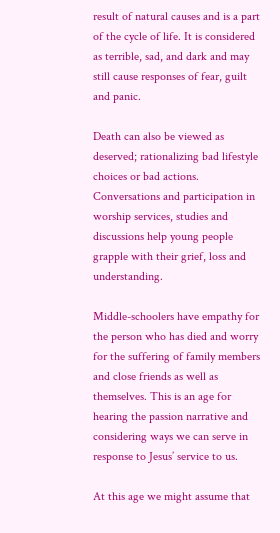result of natural causes and is a part of the cycle of life. It is considered as terrible, sad, and dark and may still cause responses of fear, guilt and panic.

Death can also be viewed as deserved; rationalizing bad lifestyle choices or bad actions. Conversations and participation in worship services, studies and discussions help young people grapple with their grief, loss and understanding.

Middle-schoolers have empathy for the person who has died and worry for the suffering of family members and close friends as well as themselves. This is an age for hearing the passion narrative and considering ways we can serve in response to Jesus’ service to us.

At this age we might assume that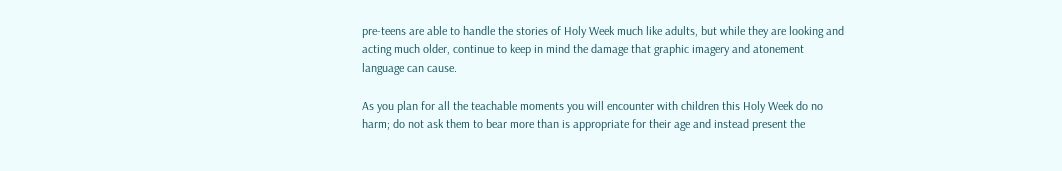pre-teens are able to handle the stories of Holy Week much like adults, but while they are looking and acting much older, continue to keep in mind the damage that graphic imagery and atonement language can cause.

As you plan for all the teachable moments you will encounter with children this Holy Week do no harm; do not ask them to bear more than is appropriate for their age and instead present the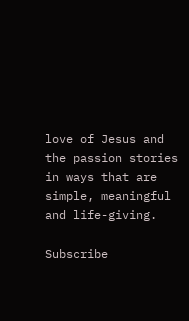love of Jesus and the passion stories in ways that are simple, meaningful and life-giving.

Subscribe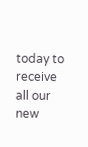today to receive all our new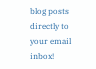blog posts directly to your email inbox!